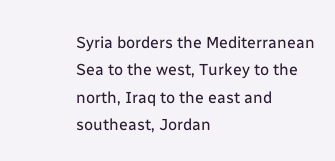Syria borders the Mediterranean Sea to the west, Turkey to the north, Iraq to the east and southeast, Jordan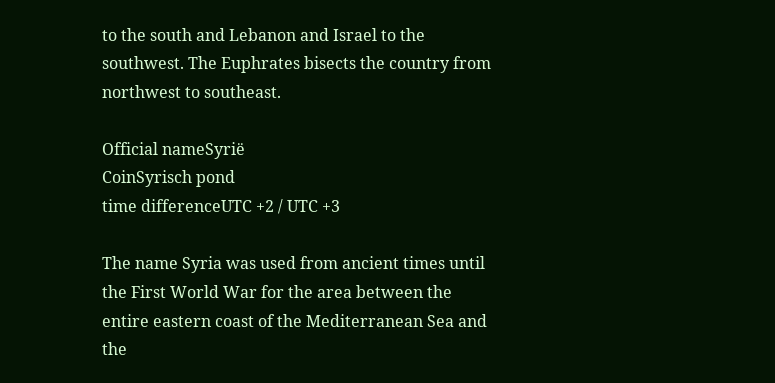to the south and Lebanon and Israel to the southwest. The Euphrates bisects the country from northwest to southeast.

Official nameSyrië
CoinSyrisch pond
time differenceUTC +2 / UTC +3

The name Syria was used from ancient times until the First World War for the area between the entire eastern coast of the Mediterranean Sea and the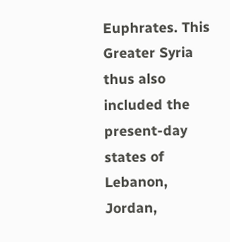Euphrates. This Greater Syria thus also included the present-day states of Lebanon, Jordan,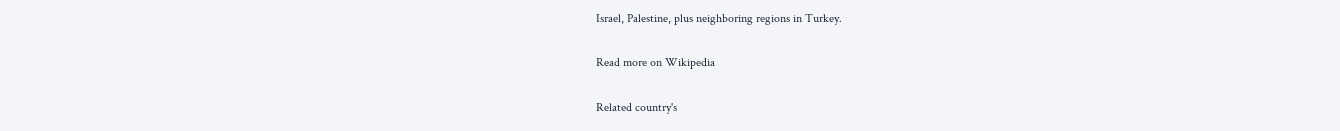Israel, Palestine, plus neighboring regions in Turkey.

Read more on Wikipedia

Related country's